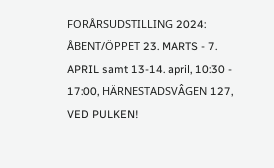FORÅRSUDSTILLING 2024: ÅBENT/ÖPPET 23. MARTS - 7. APRIL samt 13-14. april, 10:30 - 17:00, HÄRNESTADSVÂGEN 127, VED PULKEN!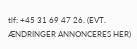tlf: +45 31 69 47 26. (EVT. ÆNDRINGER ANNONCERES HER)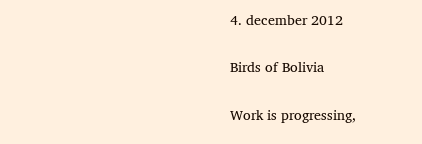4. december 2012

Birds of Bolivia

Work is progressing,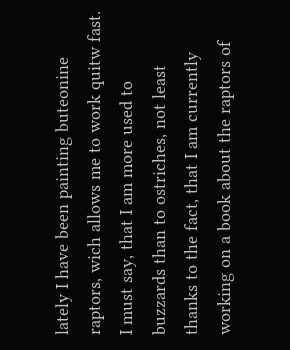lately I have been painting buteonine raptors, wich allows me to work quitw fast. I must say, that I am more used to buzzards than to ostriches, not least thanks to the fact, that I am currently working on a book about the raptors of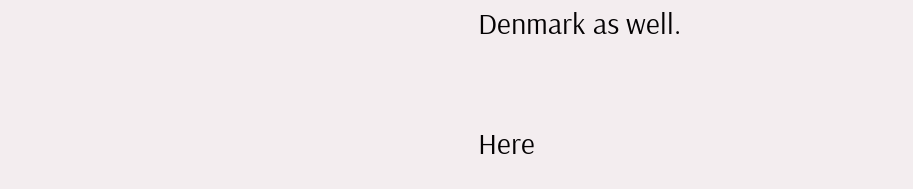Denmark as well.

Here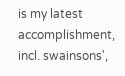is my latest accomplishment, incl. swainsons',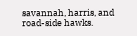savannah, harris, and road-side hawks.